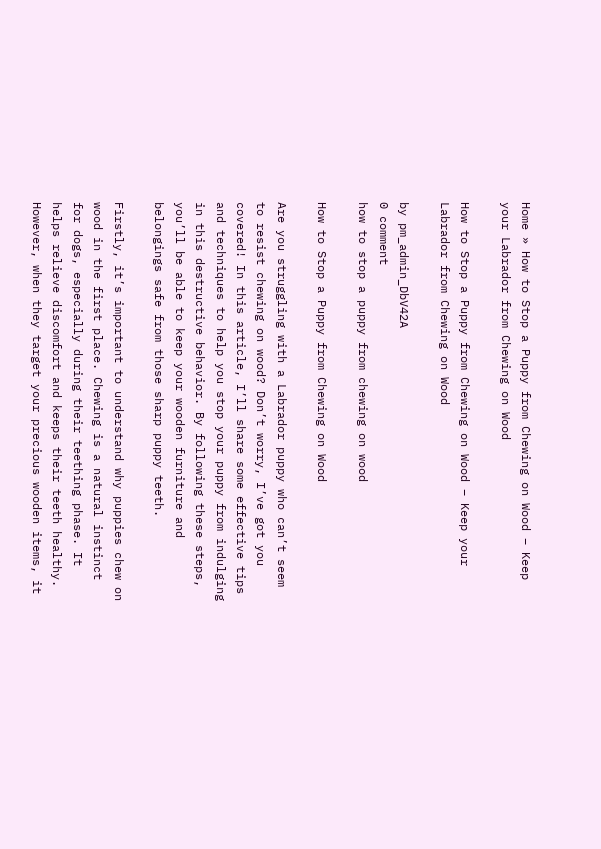Home » How to Stop a Puppy from Chewing on Wood – Keep your Labrador from Chewing on Wood

How to Stop a Puppy from Chewing on Wood – Keep your Labrador from Chewing on Wood

by pm_admin_DbV42A
0 comment
how to stop a puppy from chewing on wood

How to Stop a Puppy from Chewing on Wood

Are you struggling with a Labrador puppy who can’t seem to resist chewing on wood? Don’t worry, I’ve got you covered! In this article, I’ll share some effective tips and techniques to help you stop your puppy from indulging in this destructive behavior. By following these steps, you’ll be able to keep your wooden furniture and belongings safe from those sharp puppy teeth.

Firstly, it’s important to understand why puppies chew on wood in the first place. Chewing is a natural instinct for dogs, especially during their teething phase. It helps relieve discomfort and keeps their teeth healthy. However, when they target your precious wooden items, it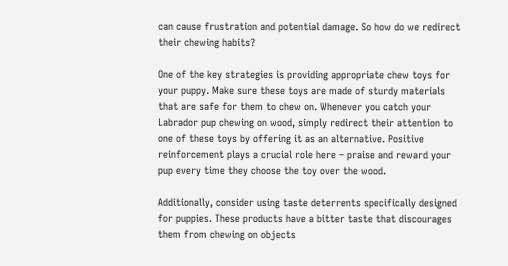can cause frustration and potential damage. So how do we redirect their chewing habits?

One of the key strategies is providing appropriate chew toys for your puppy. Make sure these toys are made of sturdy materials that are safe for them to chew on. Whenever you catch your Labrador pup chewing on wood, simply redirect their attention to one of these toys by offering it as an alternative. Positive reinforcement plays a crucial role here – praise and reward your pup every time they choose the toy over the wood.

Additionally, consider using taste deterrents specifically designed for puppies. These products have a bitter taste that discourages them from chewing on objects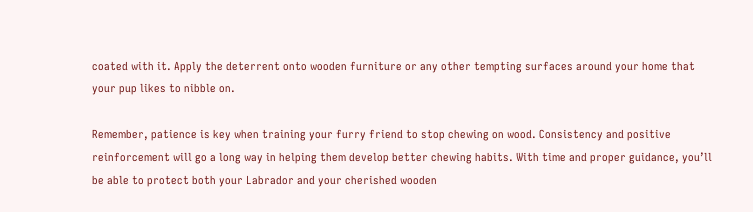coated with it. Apply the deterrent onto wooden furniture or any other tempting surfaces around your home that your pup likes to nibble on.

Remember, patience is key when training your furry friend to stop chewing on wood. Consistency and positive reinforcement will go a long way in helping them develop better chewing habits. With time and proper guidance, you’ll be able to protect both your Labrador and your cherished wooden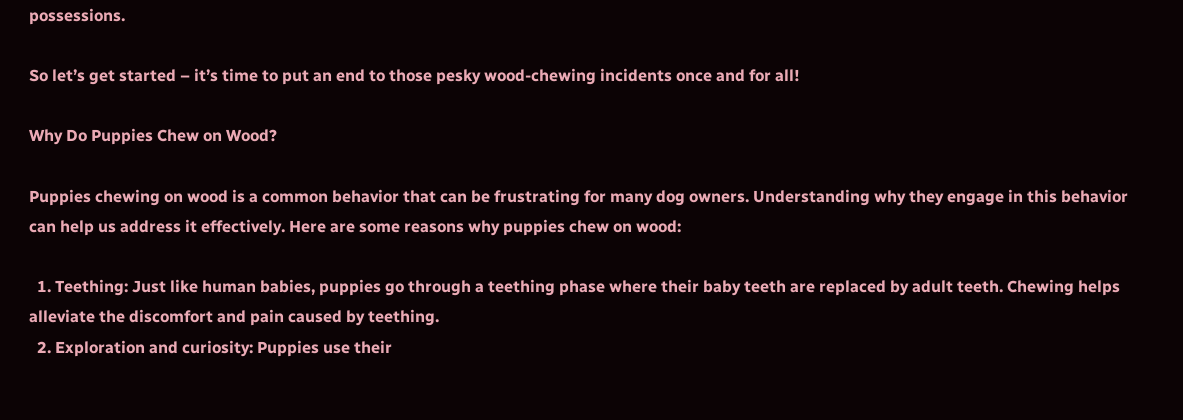possessions.

So let’s get started – it’s time to put an end to those pesky wood-chewing incidents once and for all!

Why Do Puppies Chew on Wood?

Puppies chewing on wood is a common behavior that can be frustrating for many dog owners. Understanding why they engage in this behavior can help us address it effectively. Here are some reasons why puppies chew on wood:

  1. Teething: Just like human babies, puppies go through a teething phase where their baby teeth are replaced by adult teeth. Chewing helps alleviate the discomfort and pain caused by teething.
  2. Exploration and curiosity: Puppies use their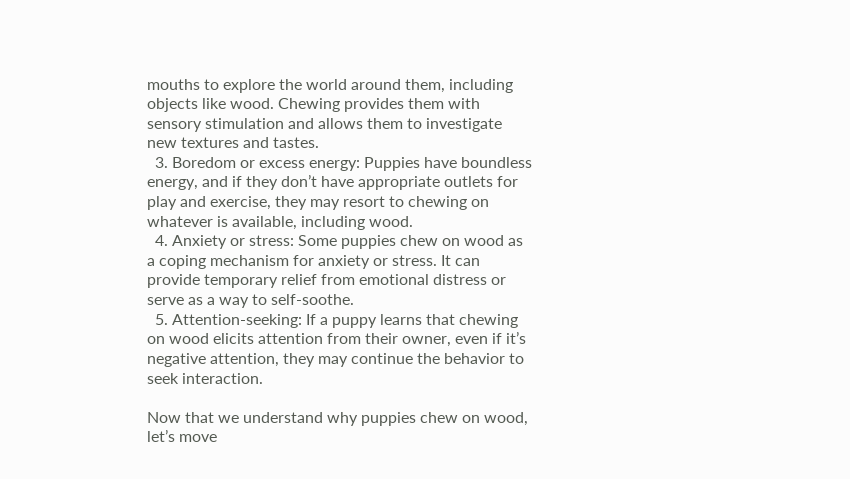mouths to explore the world around them, including objects like wood. Chewing provides them with sensory stimulation and allows them to investigate new textures and tastes.
  3. Boredom or excess energy: Puppies have boundless energy, and if they don’t have appropriate outlets for play and exercise, they may resort to chewing on whatever is available, including wood.
  4. Anxiety or stress: Some puppies chew on wood as a coping mechanism for anxiety or stress. It can provide temporary relief from emotional distress or serve as a way to self-soothe.
  5. Attention-seeking: If a puppy learns that chewing on wood elicits attention from their owner, even if it’s negative attention, they may continue the behavior to seek interaction.

Now that we understand why puppies chew on wood, let’s move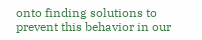onto finding solutions to prevent this behavior in our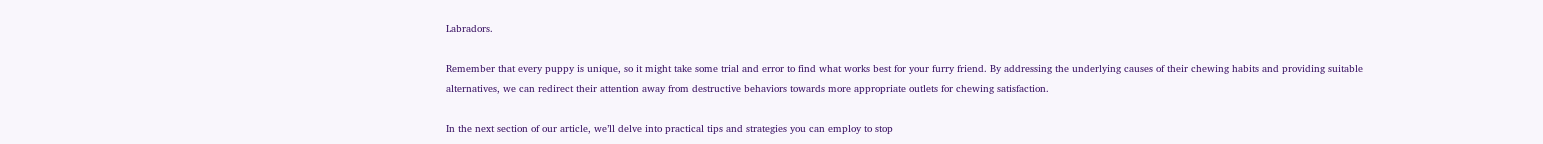Labradors.

Remember that every puppy is unique, so it might take some trial and error to find what works best for your furry friend. By addressing the underlying causes of their chewing habits and providing suitable alternatives, we can redirect their attention away from destructive behaviors towards more appropriate outlets for chewing satisfaction.

In the next section of our article, we’ll delve into practical tips and strategies you can employ to stop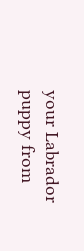your Labrador puppy from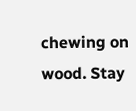chewing on wood. Stay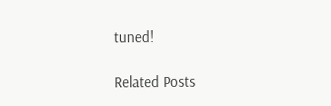tuned!

Related Posts